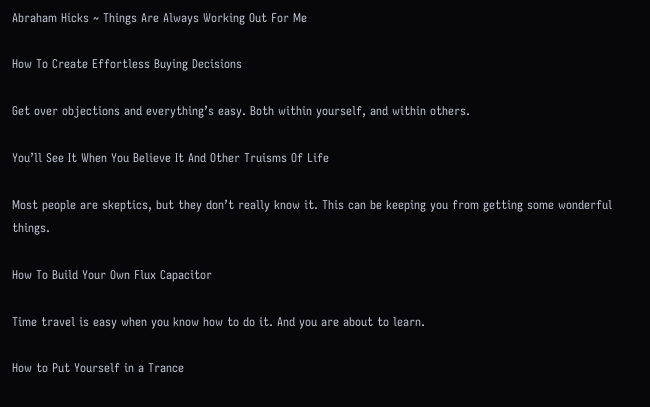Abraham Hicks ~ Things Are Always Working Out For Me

How To Create Effortless Buying Decisions

Get over objections and everything’s easy. Both within yourself, and within others.

You’ll See It When You Believe It And Other Truisms Of Life

Most people are skeptics, but they don’t really know it. This can be keeping you from getting some wonderful things.

How To Build Your Own Flux Capacitor

Time travel is easy when you know how to do it. And you are about to learn.

How to Put Yourself in a Trance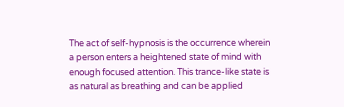The act of self-hypnosis is the occurrence wherein a person enters a heightened state of mind with enough focused attention. This trance-like state is as natural as breathing and can be applied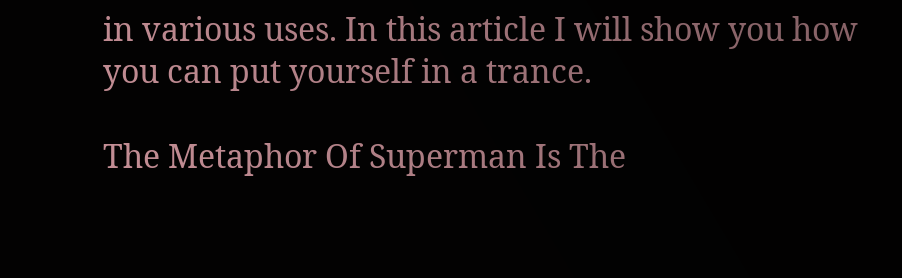in various uses. In this article I will show you how you can put yourself in a trance.

The Metaphor Of Superman Is The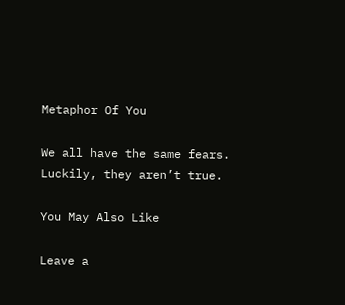Metaphor Of You

We all have the same fears. Luckily, they aren’t true.

You May Also Like

Leave a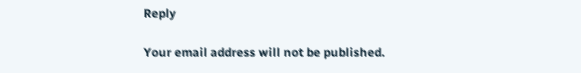Reply

Your email address will not be published.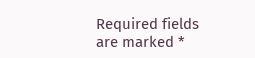Required fields are marked *